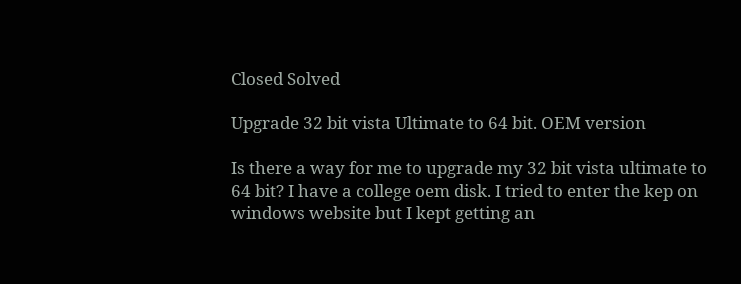Closed Solved

Upgrade 32 bit vista Ultimate to 64 bit. OEM version

Is there a way for me to upgrade my 32 bit vista ultimate to 64 bit? I have a college oem disk. I tried to enter the kep on windows website but I kept getting an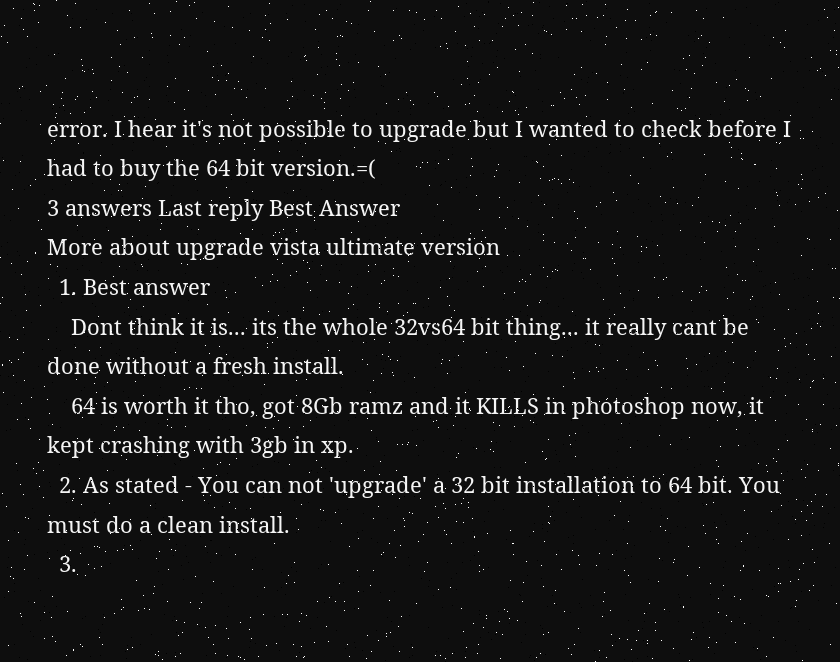error. I hear it's not possible to upgrade but I wanted to check before I had to buy the 64 bit version.=(
3 answers Last reply Best Answer
More about upgrade vista ultimate version
  1. Best answer
    Dont think it is... its the whole 32vs64 bit thing... it really cant be done without a fresh install.
    64 is worth it tho, got 8Gb ramz and it KILLS in photoshop now, it kept crashing with 3gb in xp.
  2. As stated - You can not 'upgrade' a 32 bit installation to 64 bit. You must do a clean install.
  3.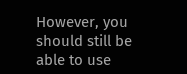However, you should still be able to use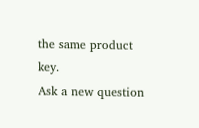the same product key.
Ask a new question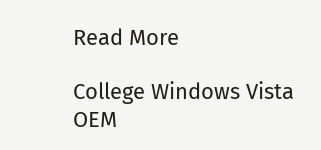Read More

College Windows Vista OEM